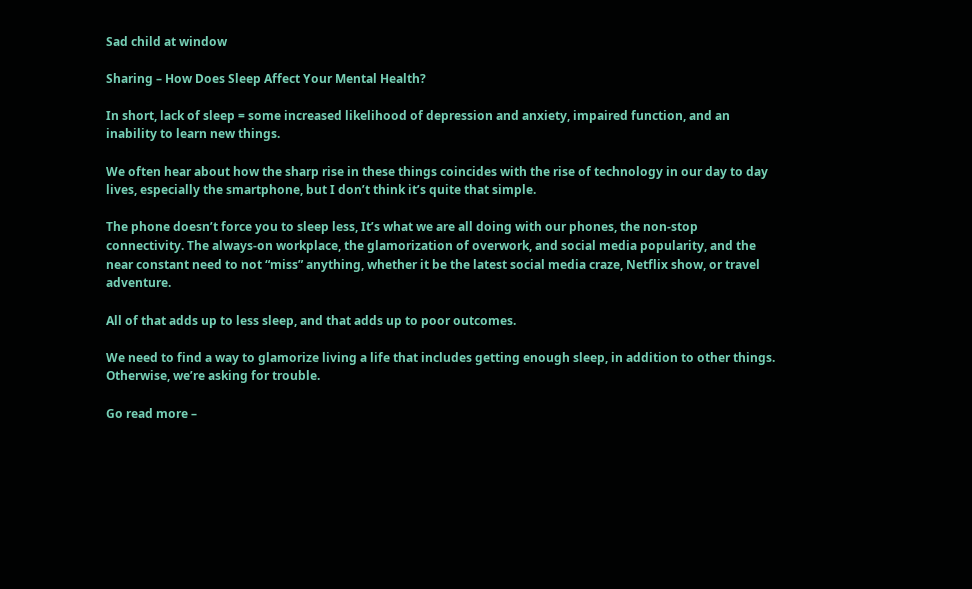Sad child at window

Sharing – How Does Sleep Affect Your Mental Health?

In short, lack of sleep = some increased likelihood of depression and anxiety, impaired function, and an inability to learn new things.

We often hear about how the sharp rise in these things coincides with the rise of technology in our day to day lives, especially the smartphone, but I don’t think it’s quite that simple.

The phone doesn’t force you to sleep less, It’s what we are all doing with our phones, the non-stop connectivity. The always-on workplace, the glamorization of overwork, and social media popularity, and the near constant need to not “miss” anything, whether it be the latest social media craze, Netflix show, or travel adventure.

All of that adds up to less sleep, and that adds up to poor outcomes.

We need to find a way to glamorize living a life that includes getting enough sleep, in addition to other things. Otherwise, we’re asking for trouble.

Go read more –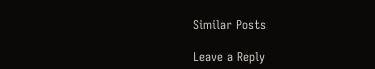Similar Posts

Leave a Reply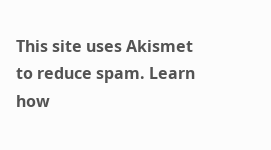This site uses Akismet to reduce spam. Learn how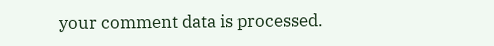your comment data is processed.